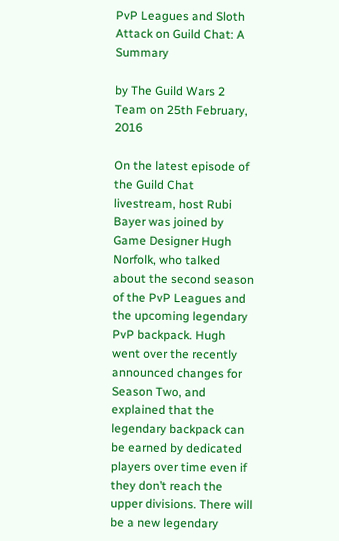PvP Leagues and Sloth Attack on Guild Chat: A Summary

by The Guild Wars 2 Team on 25th February, 2016

On the latest episode of the Guild Chat livestream, host Rubi Bayer was joined by Game Designer Hugh Norfolk, who talked about the second season of the PvP Leagues and the upcoming legendary PvP backpack. Hugh went over the recently announced changes for Season Two, and explained that the legendary backpack can be earned by dedicated players over time even if they don’t reach the upper divisions. There will be a new legendary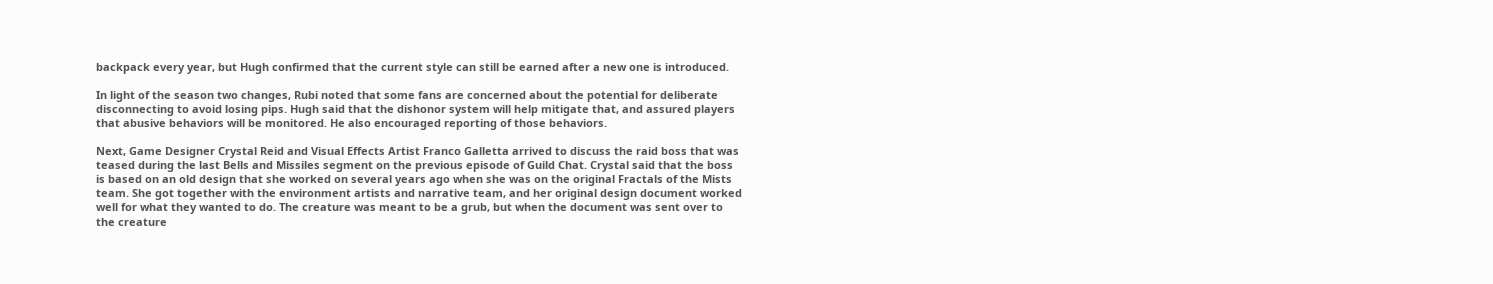backpack every year, but Hugh confirmed that the current style can still be earned after a new one is introduced.

In light of the season two changes, Rubi noted that some fans are concerned about the potential for deliberate disconnecting to avoid losing pips. Hugh said that the dishonor system will help mitigate that, and assured players that abusive behaviors will be monitored. He also encouraged reporting of those behaviors.

Next, Game Designer Crystal Reid and Visual Effects Artist Franco Galletta arrived to discuss the raid boss that was teased during the last Bells and Missiles segment on the previous episode of Guild Chat. Crystal said that the boss is based on an old design that she worked on several years ago when she was on the original Fractals of the Mists team. She got together with the environment artists and narrative team, and her original design document worked well for what they wanted to do. The creature was meant to be a grub, but when the document was sent over to the creature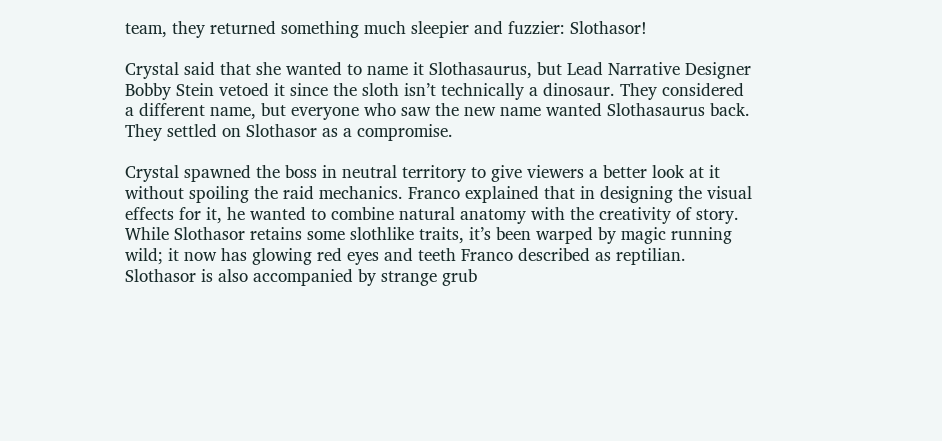team, they returned something much sleepier and fuzzier: Slothasor!

Crystal said that she wanted to name it Slothasaurus, but Lead Narrative Designer Bobby Stein vetoed it since the sloth isn’t technically a dinosaur. They considered a different name, but everyone who saw the new name wanted Slothasaurus back. They settled on Slothasor as a compromise.

Crystal spawned the boss in neutral territory to give viewers a better look at it without spoiling the raid mechanics. Franco explained that in designing the visual effects for it, he wanted to combine natural anatomy with the creativity of story. While Slothasor retains some slothlike traits, it’s been warped by magic running wild; it now has glowing red eyes and teeth Franco described as reptilian. Slothasor is also accompanied by strange grub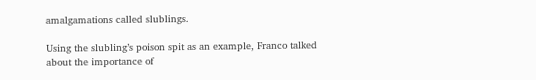amalgamations called slublings.

Using the slubling’s poison spit as an example, Franco talked about the importance of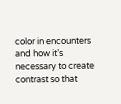color in encounters and how it’s necessary to create contrast so that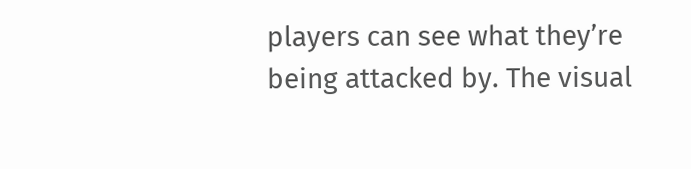players can see what they’re being attacked by. The visual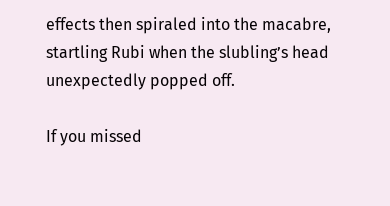effects then spiraled into the macabre, startling Rubi when the slubling’s head unexpectedly popped off.

If you missed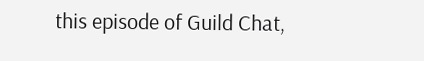this episode of Guild Chat,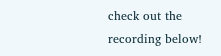check out the recording below!